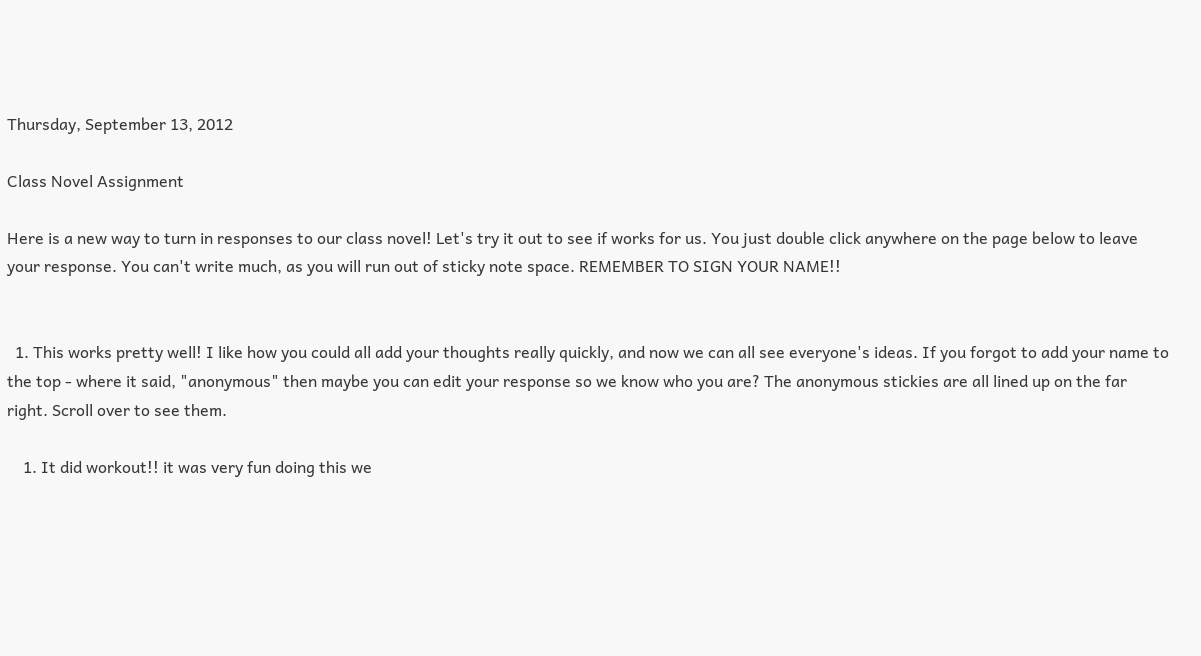Thursday, September 13, 2012

Class Novel Assignment

Here is a new way to turn in responses to our class novel! Let's try it out to see if works for us. You just double click anywhere on the page below to leave your response. You can't write much, as you will run out of sticky note space. REMEMBER TO SIGN YOUR NAME!!


  1. This works pretty well! I like how you could all add your thoughts really quickly, and now we can all see everyone's ideas. If you forgot to add your name to the top - where it said, "anonymous" then maybe you can edit your response so we know who you are? The anonymous stickies are all lined up on the far right. Scroll over to see them.

    1. It did workout!! it was very fun doing this we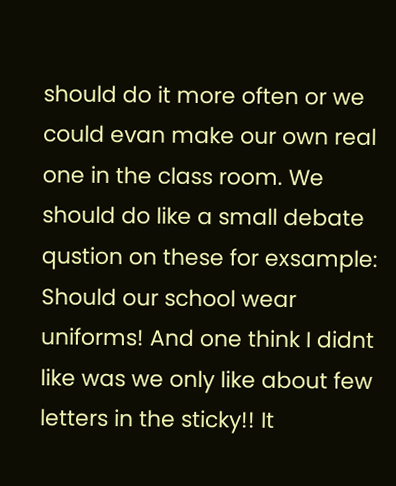should do it more often or we could evan make our own real one in the class room. We should do like a small debate qustion on these for exsample: Should our school wear uniforms! And one think I didnt like was we only like about few letters in the sticky!! It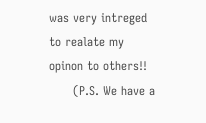was very intreged to realate my opinon to others!!
      (P.S. We have a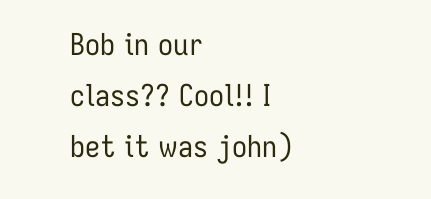Bob in our class?? Cool!! I bet it was john)